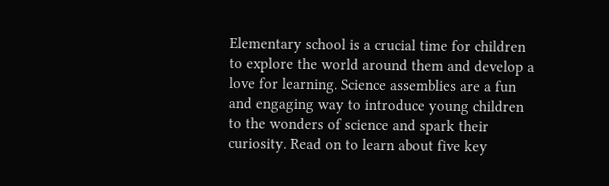Elementary school is a crucial time for children to explore the world around them and develop a love for learning. Science assemblies are a fun and engaging way to introduce young children to the wonders of science and spark their curiosity. Read on to learn about five key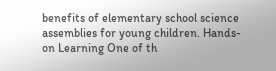benefits of elementary school science assemblies for young children. Hands-on Learning One of th